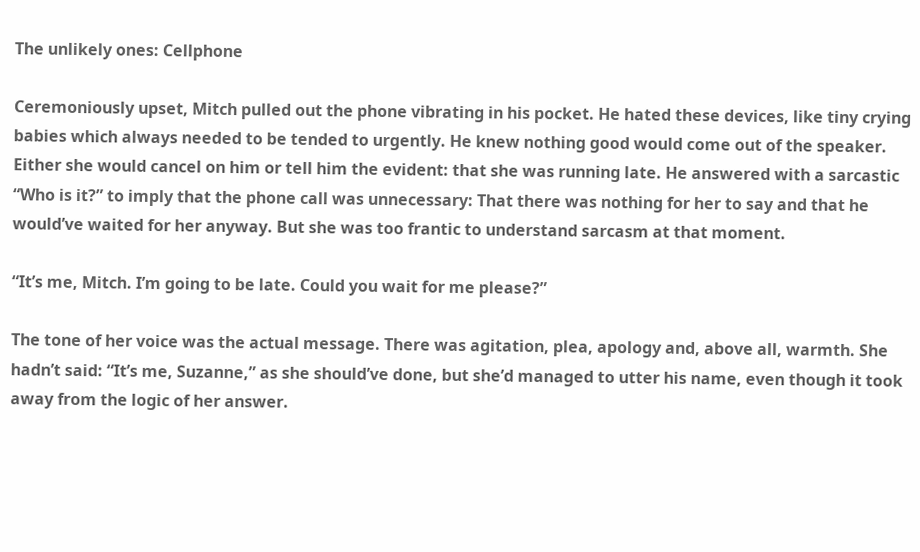The unlikely ones: Cellphone

Ceremoniously upset, Mitch pulled out the phone vibrating in his pocket. He hated these devices, like tiny crying babies which always needed to be tended to urgently. He knew nothing good would come out of the speaker. Either she would cancel on him or tell him the evident: that she was running late. He answered with a sarcastic “Who is it?” to imply that the phone call was unnecessary: That there was nothing for her to say and that he would’ve waited for her anyway. But she was too frantic to understand sarcasm at that moment.

“It’s me, Mitch. I’m going to be late. Could you wait for me please?”

The tone of her voice was the actual message. There was agitation, plea, apology and, above all, warmth. She hadn’t said: “It’s me, Suzanne,” as she should’ve done, but she’d managed to utter his name, even though it took away from the logic of her answer.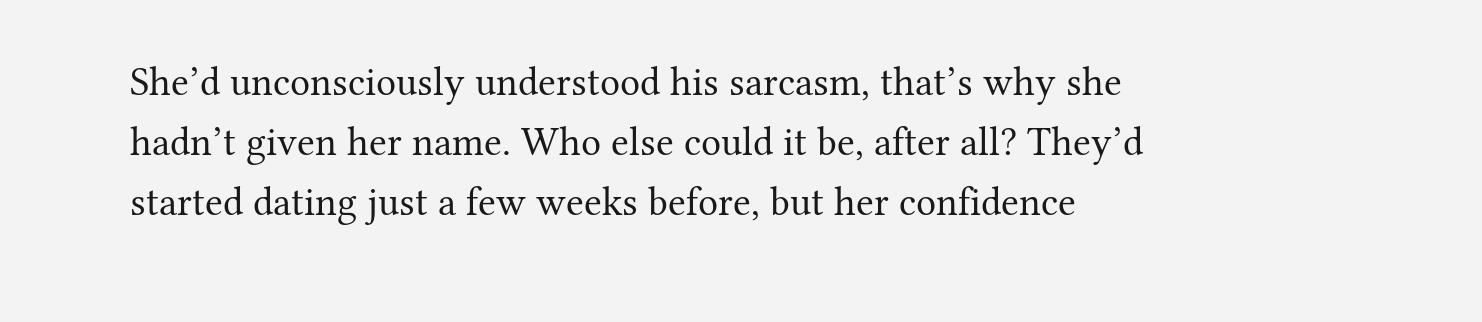She’d unconsciously understood his sarcasm, that’s why she hadn’t given her name. Who else could it be, after all? They’d started dating just a few weeks before, but her confidence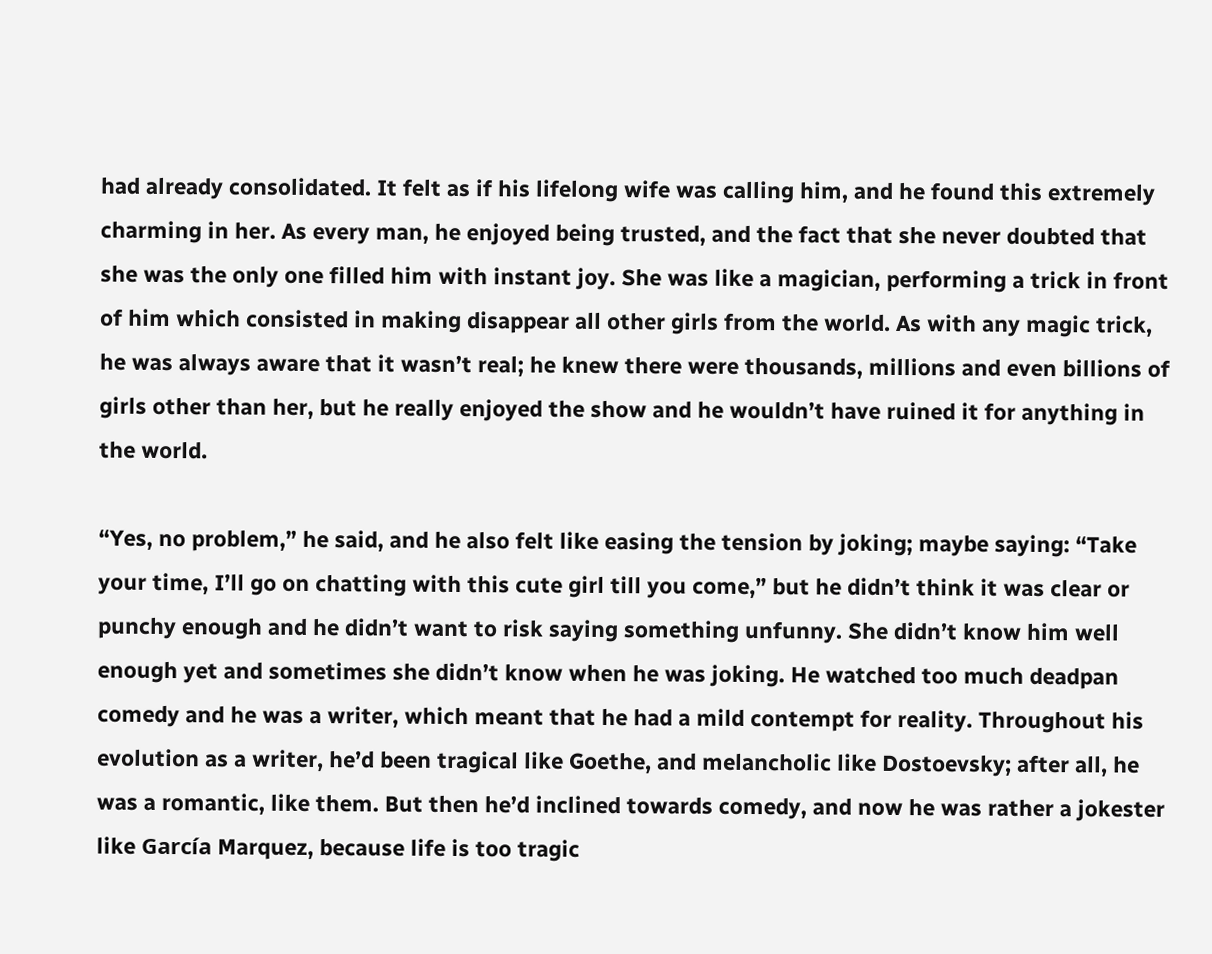had already consolidated. It felt as if his lifelong wife was calling him, and he found this extremely charming in her. As every man, he enjoyed being trusted, and the fact that she never doubted that she was the only one filled him with instant joy. She was like a magician, performing a trick in front of him which consisted in making disappear all other girls from the world. As with any magic trick, he was always aware that it wasn’t real; he knew there were thousands, millions and even billions of girls other than her, but he really enjoyed the show and he wouldn’t have ruined it for anything in the world.

“Yes, no problem,” he said, and he also felt like easing the tension by joking; maybe saying: “Take your time, I’ll go on chatting with this cute girl till you come,” but he didn’t think it was clear or punchy enough and he didn’t want to risk saying something unfunny. She didn’t know him well enough yet and sometimes she didn’t know when he was joking. He watched too much deadpan comedy and he was a writer, which meant that he had a mild contempt for reality. Throughout his evolution as a writer, he’d been tragical like Goethe, and melancholic like Dostoevsky; after all, he was a romantic, like them. But then he’d inclined towards comedy, and now he was rather a jokester like García Marquez, because life is too tragic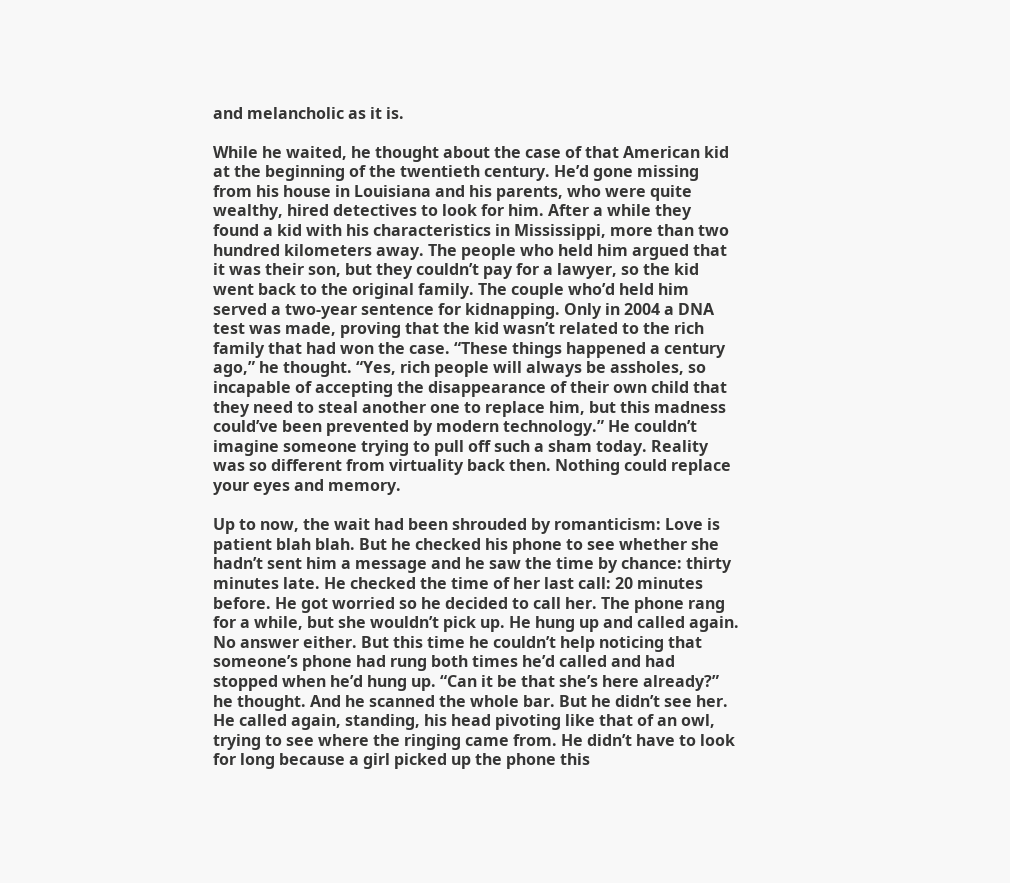and melancholic as it is.

While he waited, he thought about the case of that American kid at the beginning of the twentieth century. He’d gone missing from his house in Louisiana and his parents, who were quite wealthy, hired detectives to look for him. After a while they found a kid with his characteristics in Mississippi, more than two hundred kilometers away. The people who held him argued that it was their son, but they couldn’t pay for a lawyer, so the kid went back to the original family. The couple who’d held him served a two-year sentence for kidnapping. Only in 2004 a DNA test was made, proving that the kid wasn’t related to the rich family that had won the case. “These things happened a century ago,” he thought. “Yes, rich people will always be assholes, so incapable of accepting the disappearance of their own child that they need to steal another one to replace him, but this madness could’ve been prevented by modern technology.” He couldn’t imagine someone trying to pull off such a sham today. Reality was so different from virtuality back then. Nothing could replace your eyes and memory.

Up to now, the wait had been shrouded by romanticism: Love is patient blah blah. But he checked his phone to see whether she hadn’t sent him a message and he saw the time by chance: thirty minutes late. He checked the time of her last call: 20 minutes before. He got worried so he decided to call her. The phone rang for a while, but she wouldn’t pick up. He hung up and called again. No answer either. But this time he couldn’t help noticing that someone’s phone had rung both times he’d called and had stopped when he’d hung up. “Can it be that she’s here already?” he thought. And he scanned the whole bar. But he didn’t see her. He called again, standing, his head pivoting like that of an owl, trying to see where the ringing came from. He didn’t have to look for long because a girl picked up the phone this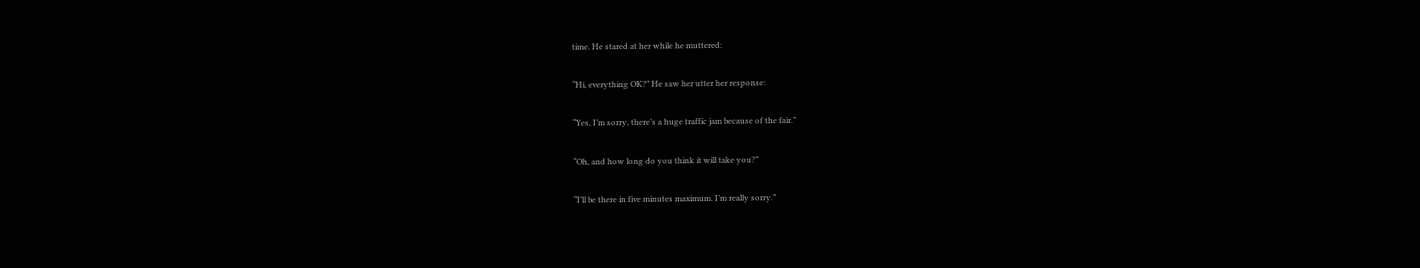time. He stared at her while he muttered:

“Hi, everything OK?” He saw her utter her response:

“Yes, I’m sorry, there’s a huge traffic jam because of the fair.”

“Oh, and how long do you think it will take you?”

“I’ll be there in five minutes maximum. I’m really sorry.”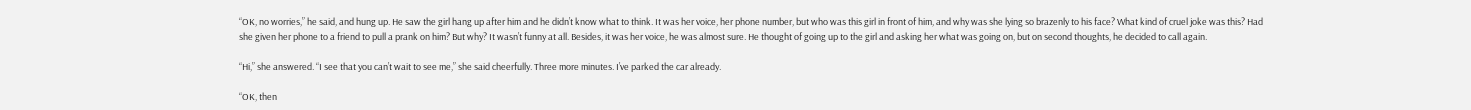“OK, no worries,” he said, and hung up. He saw the girl hang up after him and he didn’t know what to think. It was her voice, her phone number, but who was this girl in front of him, and why was she lying so brazenly to his face? What kind of cruel joke was this? Had she given her phone to a friend to pull a prank on him? But why? It wasn’t funny at all. Besides, it was her voice, he was almost sure. He thought of going up to the girl and asking her what was going on, but on second thoughts, he decided to call again.

“Hi,” she answered. “I see that you can’t wait to see me,” she said cheerfully. Three more minutes. I’ve parked the car already.

“OK, then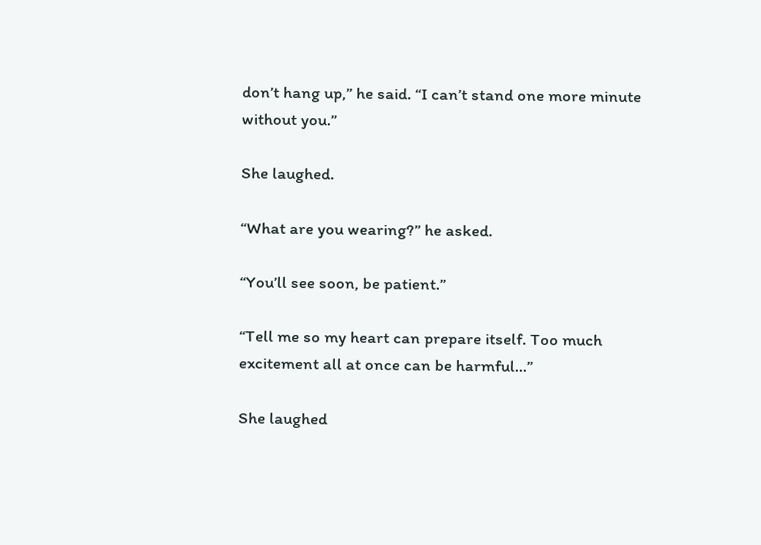don’t hang up,” he said. “I can’t stand one more minute without you.”

She laughed.

“What are you wearing?” he asked.

“You’ll see soon, be patient.”

“Tell me so my heart can prepare itself. Too much excitement all at once can be harmful…”

She laughed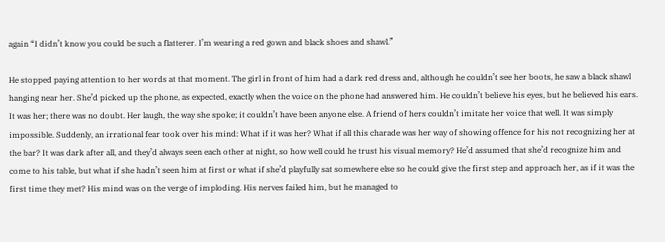again “I didn’t know you could be such a flatterer. I’m wearing a red gown and black shoes and shawl.”

He stopped paying attention to her words at that moment. The girl in front of him had a dark red dress and, although he couldn’t see her boots, he saw a black shawl hanging near her. She’d picked up the phone, as expected, exactly when the voice on the phone had answered him. He couldn’t believe his eyes, but he believed his ears. It was her; there was no doubt. Her laugh, the way she spoke; it couldn’t have been anyone else. A friend of hers couldn’t imitate her voice that well. It was simply impossible. Suddenly, an irrational fear took over his mind: What if it was her? What if all this charade was her way of showing offence for his not recognizing her at the bar? It was dark after all, and they’d always seen each other at night, so how well could he trust his visual memory? He’d assumed that she’d recognize him and come to his table, but what if she hadn’t seen him at first or what if she’d playfully sat somewhere else so he could give the first step and approach her, as if it was the first time they met? His mind was on the verge of imploding. His nerves failed him, but he managed to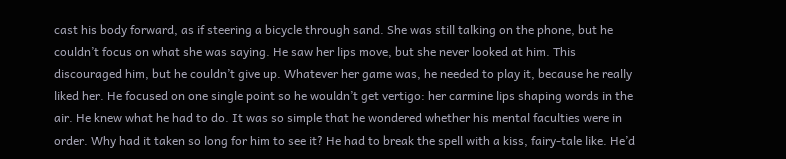cast his body forward, as if steering a bicycle through sand. She was still talking on the phone, but he couldn’t focus on what she was saying. He saw her lips move, but she never looked at him. This discouraged him, but he couldn’t give up. Whatever her game was, he needed to play it, because he really liked her. He focused on one single point so he wouldn’t get vertigo: her carmine lips shaping words in the air. He knew what he had to do. It was so simple that he wondered whether his mental faculties were in order. Why had it taken so long for him to see it? He had to break the spell with a kiss, fairy-tale like. He’d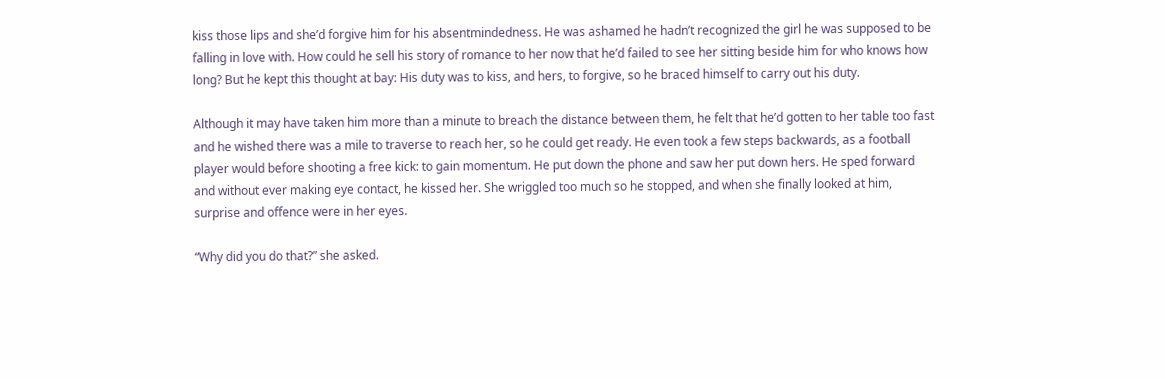kiss those lips and she’d forgive him for his absentmindedness. He was ashamed he hadn’t recognized the girl he was supposed to be falling in love with. How could he sell his story of romance to her now that he’d failed to see her sitting beside him for who knows how long? But he kept this thought at bay: His duty was to kiss, and hers, to forgive, so he braced himself to carry out his duty.

Although it may have taken him more than a minute to breach the distance between them, he felt that he’d gotten to her table too fast and he wished there was a mile to traverse to reach her, so he could get ready. He even took a few steps backwards, as a football player would before shooting a free kick: to gain momentum. He put down the phone and saw her put down hers. He sped forward and without ever making eye contact, he kissed her. She wriggled too much so he stopped, and when she finally looked at him, surprise and offence were in her eyes.

“Why did you do that?” she asked.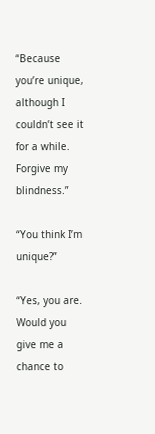“Because you’re unique, although I couldn’t see it for a while. Forgive my blindness.”

“You think I’m unique?”

“Yes, you are. Would you give me a chance to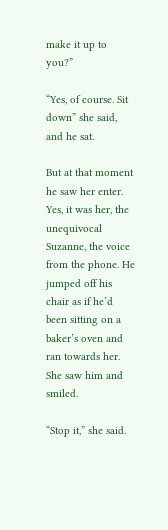make it up to you?”

“Yes, of course. Sit down” she said, and he sat.

But at that moment he saw her enter. Yes, it was her, the unequivocal Suzanne, the voice from the phone. He jumped off his chair as if he’d been sitting on a baker’s oven and ran towards her. She saw him and smiled.

“Stop it,” she said.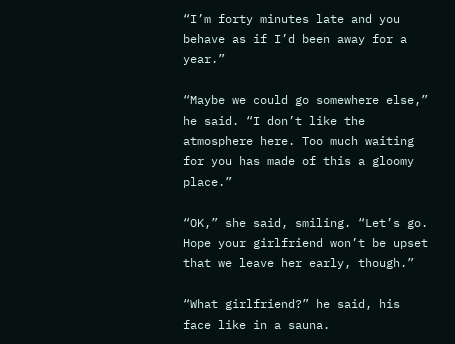“I’m forty minutes late and you behave as if I’d been away for a year.”

“Maybe we could go somewhere else,” he said. “I don’t like the atmosphere here. Too much waiting for you has made of this a gloomy place.”

“OK,” she said, smiling. “Let’s go. Hope your girlfriend won’t be upset that we leave her early, though.”

“What girlfriend?” he said, his face like in a sauna.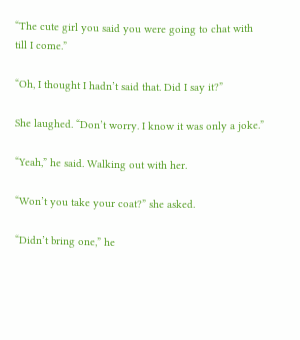“The cute girl you said you were going to chat with till I come.”

“Oh, I thought I hadn’t said that. Did I say it?”

She laughed. “Don’t worry. I know it was only a joke.”

“Yeah,” he said. Walking out with her.

“Won’t you take your coat?” she asked.

“Didn’t bring one,” he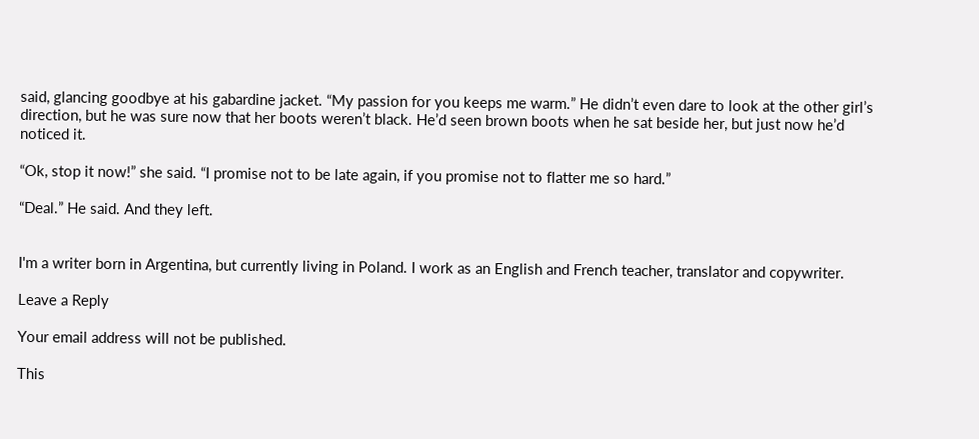said, glancing goodbye at his gabardine jacket. “My passion for you keeps me warm.” He didn’t even dare to look at the other girl’s direction, but he was sure now that her boots weren’t black. He’d seen brown boots when he sat beside her, but just now he’d noticed it.

“Ok, stop it now!” she said. “I promise not to be late again, if you promise not to flatter me so hard.”

“Deal.” He said. And they left.


I'm a writer born in Argentina, but currently living in Poland. I work as an English and French teacher, translator and copywriter.

Leave a Reply

Your email address will not be published.

This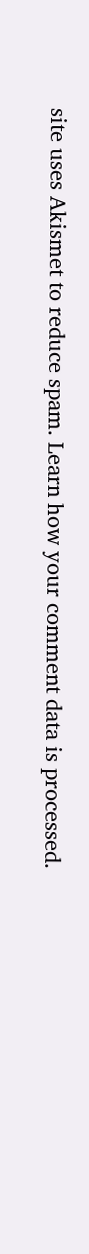site uses Akismet to reduce spam. Learn how your comment data is processed.